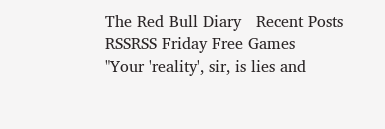The Red Bull Diary   Recent Posts
RSSRSS Friday Free Games
"Your 'reality', sir, is lies and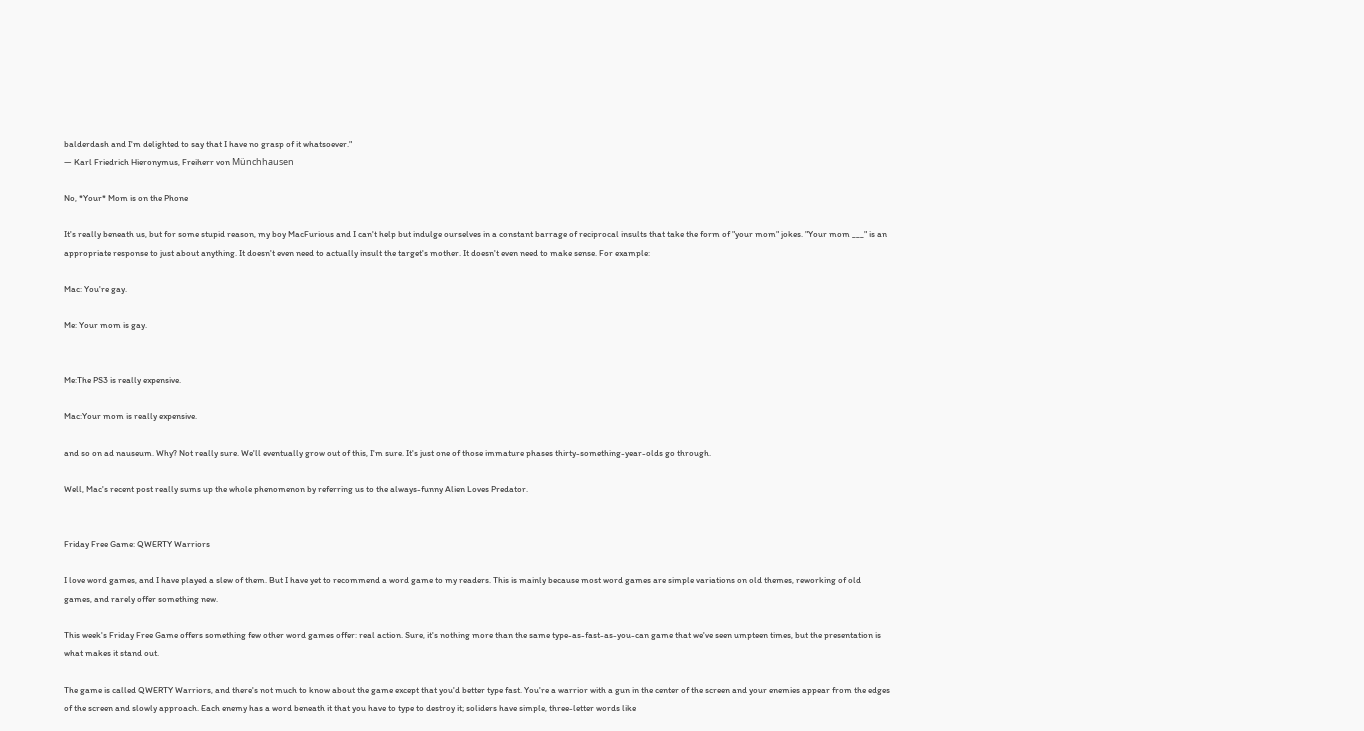balderdash and I'm delighted to say that I have no grasp of it whatsoever."
— Karl Friedrich Hieronymus, Freiherr von Münchhausen

No, *Your* Mom is on the Phone

It's really beneath us, but for some stupid reason, my boy MacFurious and I can't help but indulge ourselves in a constant barrage of reciprocal insults that take the form of "your mom" jokes. "Your mom ___" is an appropriate response to just about anything. It doesn't even need to actually insult the target's mother. It doesn't even need to make sense. For example:

Mac: You're gay.

Me: Your mom is gay.


Me:The PS3 is really expensive.

Mac:Your mom is really expensive.

and so on ad nauseum. Why? Not really sure. We'll eventually grow out of this, I'm sure. It's just one of those immature phases thirty-something-year-olds go through.

Well, Mac's recent post really sums up the whole phenomenon by referring us to the always-funny Alien Loves Predator.


Friday Free Game: QWERTY Warriors

I love word games, and I have played a slew of them. But I have yet to recommend a word game to my readers. This is mainly because most word games are simple variations on old themes, reworking of old games, and rarely offer something new.

This week's Friday Free Game offers something few other word games offer: real action. Sure, it's nothing more than the same type-as-fast-as-you-can game that we've seen umpteen times, but the presentation is what makes it stand out.

The game is called QWERTY Warriors, and there's not much to know about the game except that you'd better type fast. You're a warrior with a gun in the center of the screen and your enemies appear from the edges of the screen and slowly approach. Each enemy has a word beneath it that you have to type to destroy it; soliders have simple, three-letter words like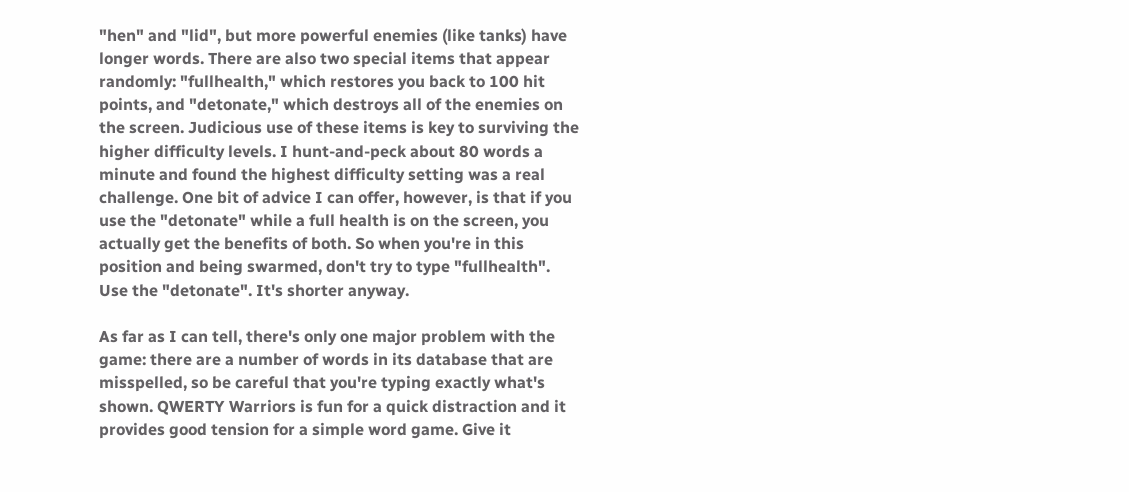"hen" and "lid", but more powerful enemies (like tanks) have longer words. There are also two special items that appear randomly: "fullhealth," which restores you back to 100 hit points, and "detonate," which destroys all of the enemies on the screen. Judicious use of these items is key to surviving the higher difficulty levels. I hunt-and-peck about 80 words a minute and found the highest difficulty setting was a real challenge. One bit of advice I can offer, however, is that if you use the "detonate" while a full health is on the screen, you actually get the benefits of both. So when you're in this position and being swarmed, don't try to type "fullhealth". Use the "detonate". It's shorter anyway.

As far as I can tell, there's only one major problem with the game: there are a number of words in its database that are misspelled, so be careful that you're typing exactly what's shown. QWERTY Warriors is fun for a quick distraction and it provides good tension for a simple word game. Give it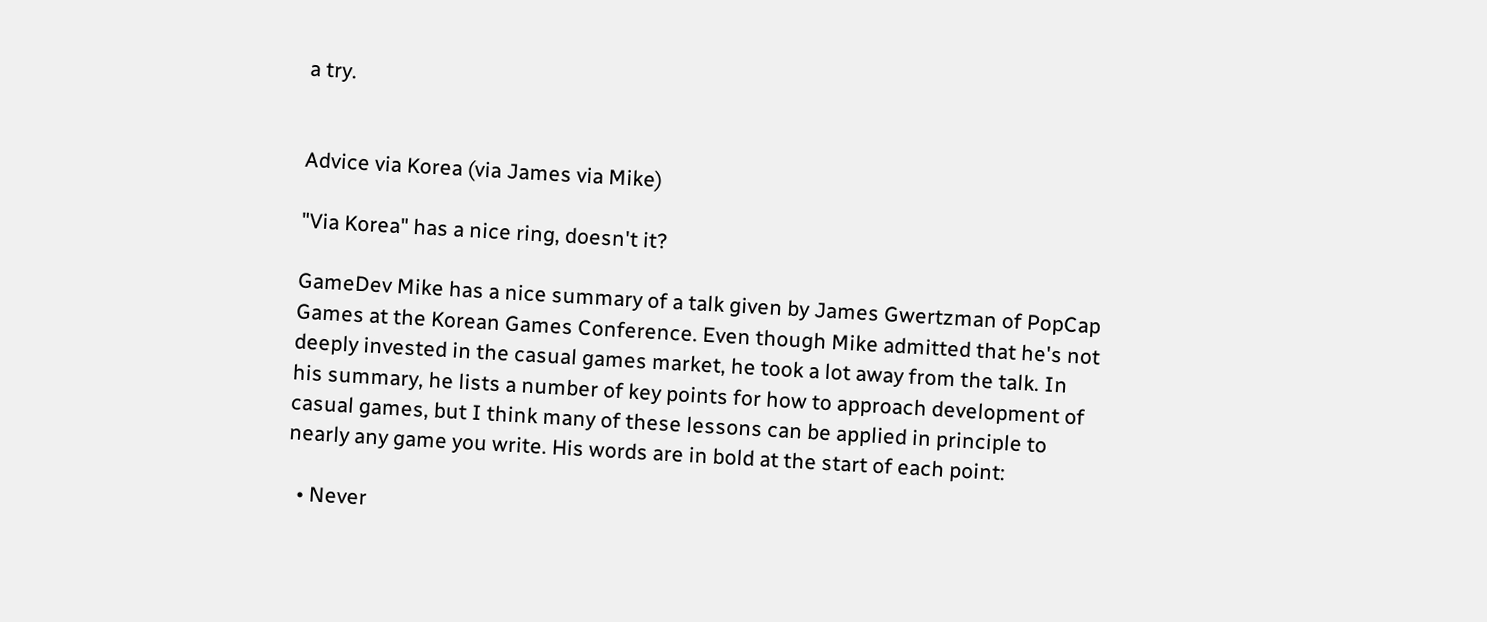a try.


Advice via Korea (via James via Mike)

"Via Korea" has a nice ring, doesn't it?

GameDev Mike has a nice summary of a talk given by James Gwertzman of PopCap Games at the Korean Games Conference. Even though Mike admitted that he's not deeply invested in the casual games market, he took a lot away from the talk. In his summary, he lists a number of key points for how to approach development of casual games, but I think many of these lessons can be applied in principle to nearly any game you write. His words are in bold at the start of each point:

  • Never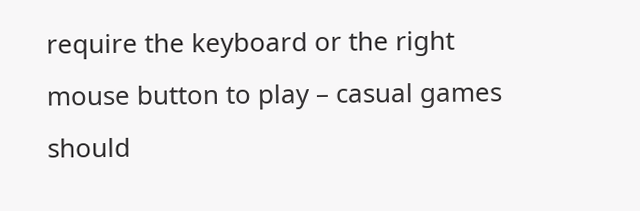require the keyboard or the right mouse button to play – casual games should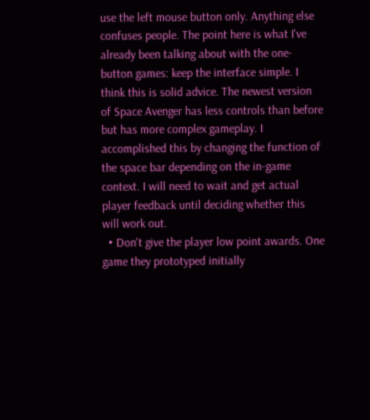use the left mouse button only. Anything else confuses people. The point here is what I've already been talking about with the one-button games: keep the interface simple. I think this is solid advice. The newest version of Space Avenger has less controls than before but has more complex gameplay. I accomplished this by changing the function of the space bar depending on the in-game context. I will need to wait and get actual player feedback until deciding whether this will work out.
  • Don't give the player low point awards. One game they prototyped initially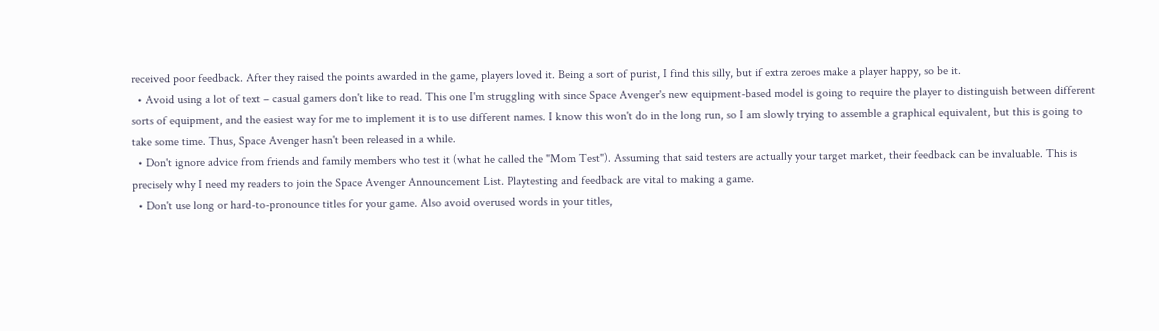received poor feedback. After they raised the points awarded in the game, players loved it. Being a sort of purist, I find this silly, but if extra zeroes make a player happy, so be it.
  • Avoid using a lot of text – casual gamers don't like to read. This one I'm struggling with since Space Avenger's new equipment-based model is going to require the player to distinguish between different sorts of equipment, and the easiest way for me to implement it is to use different names. I know this won't do in the long run, so I am slowly trying to assemble a graphical equivalent, but this is going to take some time. Thus, Space Avenger hasn't been released in a while.
  • Don't ignore advice from friends and family members who test it (what he called the "Mom Test"). Assuming that said testers are actually your target market, their feedback can be invaluable. This is precisely why I need my readers to join the Space Avenger Announcement List. Playtesting and feedback are vital to making a game.
  • Don't use long or hard-to-pronounce titles for your game. Also avoid overused words in your titles,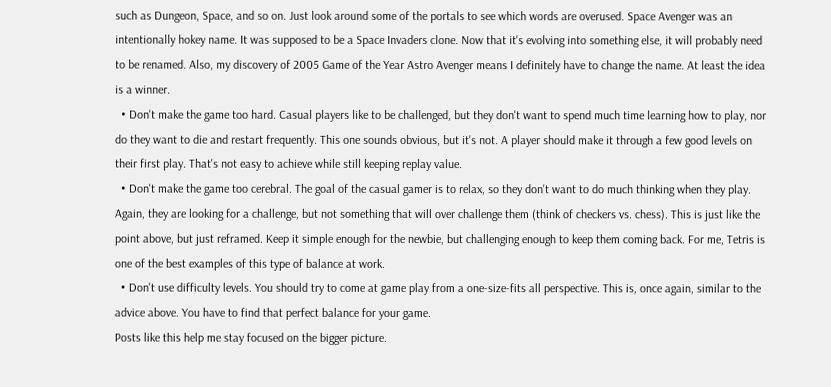such as Dungeon, Space, and so on. Just look around some of the portals to see which words are overused. Space Avenger was an intentionally hokey name. It was supposed to be a Space Invaders clone. Now that it's evolving into something else, it will probably need to be renamed. Also, my discovery of 2005 Game of the Year Astro Avenger means I definitely have to change the name. At least the idea is a winner.
  • Don't make the game too hard. Casual players like to be challenged, but they don't want to spend much time learning how to play, nor do they want to die and restart frequently. This one sounds obvious, but it's not. A player should make it through a few good levels on their first play. That's not easy to achieve while still keeping replay value.
  • Don't make the game too cerebral. The goal of the casual gamer is to relax, so they don't want to do much thinking when they play. Again, they are looking for a challenge, but not something that will over challenge them (think of checkers vs. chess). This is just like the point above, but just reframed. Keep it simple enough for the newbie, but challenging enough to keep them coming back. For me, Tetris is one of the best examples of this type of balance at work.
  • Don't use difficulty levels. You should try to come at game play from a one-size-fits all perspective. This is, once again, similar to the advice above. You have to find that perfect balance for your game.
Posts like this help me stay focused on the bigger picture.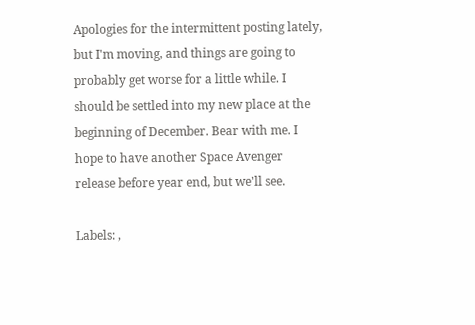Apologies for the intermittent posting lately, but I'm moving, and things are going to probably get worse for a little while. I should be settled into my new place at the beginning of December. Bear with me. I hope to have another Space Avenger release before year end, but we'll see.

Labels: ,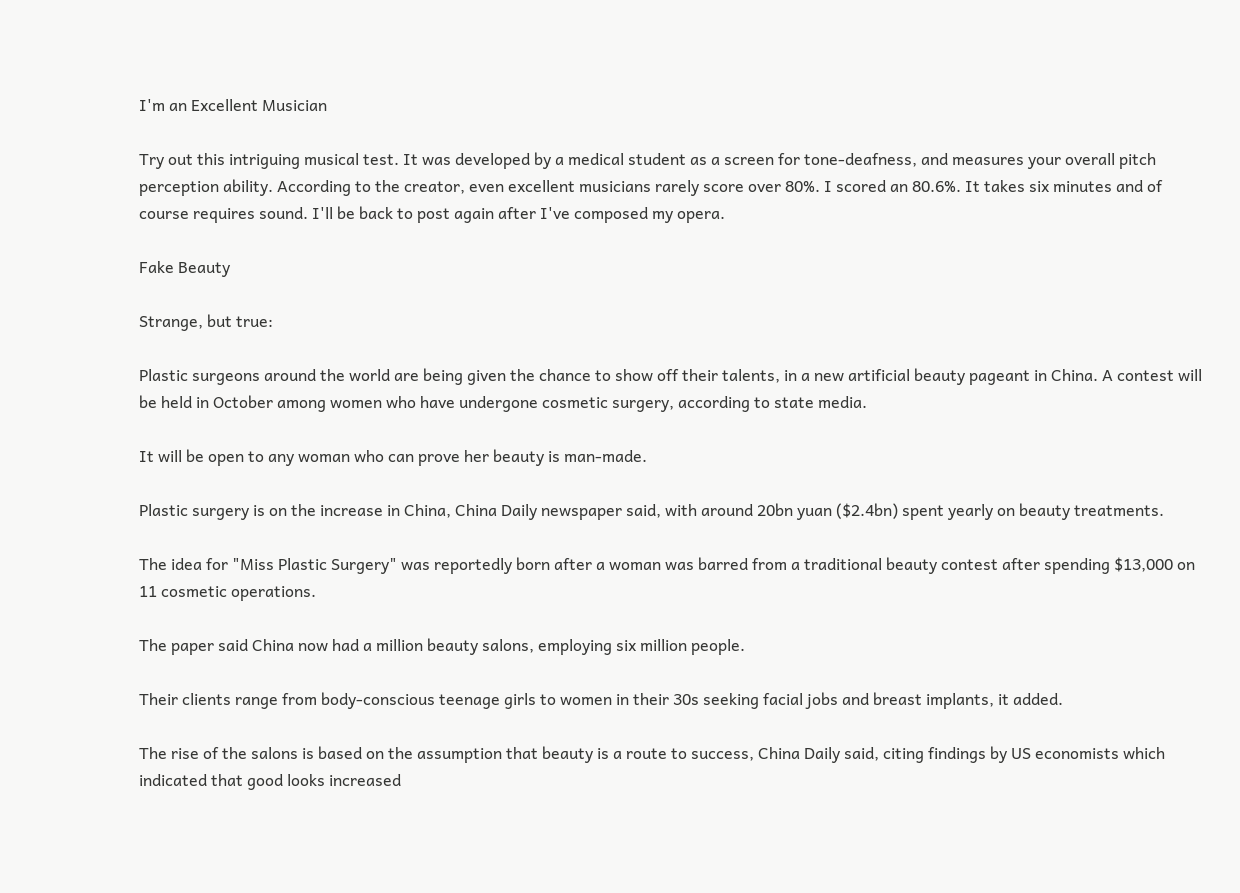I'm an Excellent Musician

Try out this intriguing musical test. It was developed by a medical student as a screen for tone-deafness, and measures your overall pitch perception ability. According to the creator, even excellent musicians rarely score over 80%. I scored an 80.6%. It takes six minutes and of course requires sound. I'll be back to post again after I've composed my opera.

Fake Beauty

Strange, but true:

Plastic surgeons around the world are being given the chance to show off their talents, in a new artificial beauty pageant in China. A contest will be held in October among women who have undergone cosmetic surgery, according to state media.

It will be open to any woman who can prove her beauty is man-made.

Plastic surgery is on the increase in China, China Daily newspaper said, with around 20bn yuan ($2.4bn) spent yearly on beauty treatments.

The idea for "Miss Plastic Surgery" was reportedly born after a woman was barred from a traditional beauty contest after spending $13,000 on 11 cosmetic operations.

The paper said China now had a million beauty salons, employing six million people.

Their clients range from body-conscious teenage girls to women in their 30s seeking facial jobs and breast implants, it added.

The rise of the salons is based on the assumption that beauty is a route to success, China Daily said, citing findings by US economists which indicated that good looks increased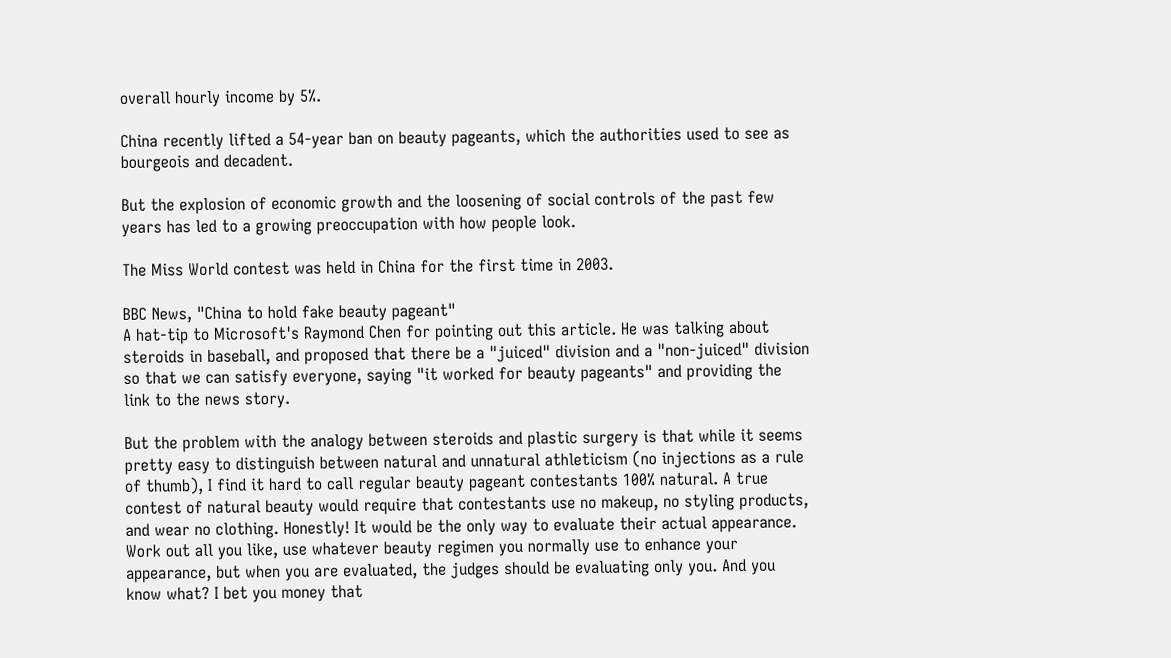overall hourly income by 5%.

China recently lifted a 54-year ban on beauty pageants, which the authorities used to see as bourgeois and decadent.

But the explosion of economic growth and the loosening of social controls of the past few years has led to a growing preoccupation with how people look.

The Miss World contest was held in China for the first time in 2003.

BBC News, "China to hold fake beauty pageant"
A hat-tip to Microsoft's Raymond Chen for pointing out this article. He was talking about steroids in baseball, and proposed that there be a "juiced" division and a "non-juiced" division so that we can satisfy everyone, saying "it worked for beauty pageants" and providing the link to the news story.

But the problem with the analogy between steroids and plastic surgery is that while it seems pretty easy to distinguish between natural and unnatural athleticism (no injections as a rule of thumb), I find it hard to call regular beauty pageant contestants 100% natural. A true contest of natural beauty would require that contestants use no makeup, no styling products, and wear no clothing. Honestly! It would be the only way to evaluate their actual appearance. Work out all you like, use whatever beauty regimen you normally use to enhance your appearance, but when you are evaluated, the judges should be evaluating only you. And you know what? I bet you money that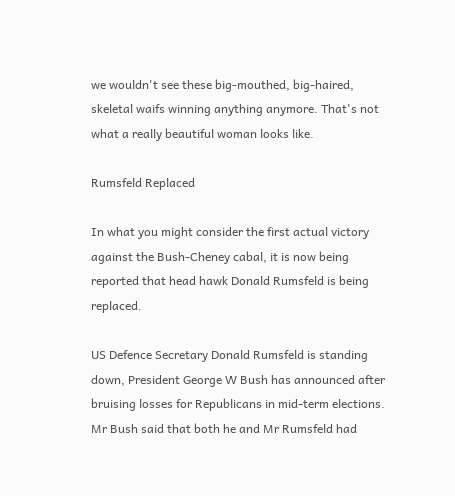we wouldn't see these big-mouthed, big-haired, skeletal waifs winning anything anymore. That's not what a really beautiful woman looks like.

Rumsfeld Replaced

In what you might consider the first actual victory against the Bush-Cheney cabal, it is now being reported that head hawk Donald Rumsfeld is being replaced.

US Defence Secretary Donald Rumsfeld is standing down, President George W Bush has announced after bruising losses for Republicans in mid-term elections. Mr Bush said that both he and Mr Rumsfeld had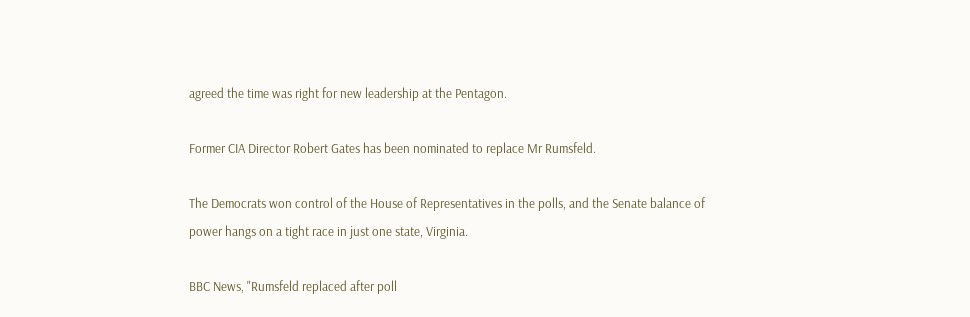agreed the time was right for new leadership at the Pentagon.

Former CIA Director Robert Gates has been nominated to replace Mr Rumsfeld.

The Democrats won control of the House of Representatives in the polls, and the Senate balance of power hangs on a tight race in just one state, Virginia.

BBC News, "Rumsfeld replaced after poll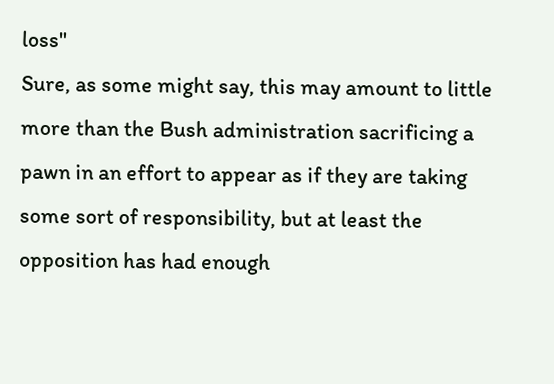loss"
Sure, as some might say, this may amount to little more than the Bush administration sacrificing a pawn in an effort to appear as if they are taking some sort of responsibility, but at least the opposition has had enough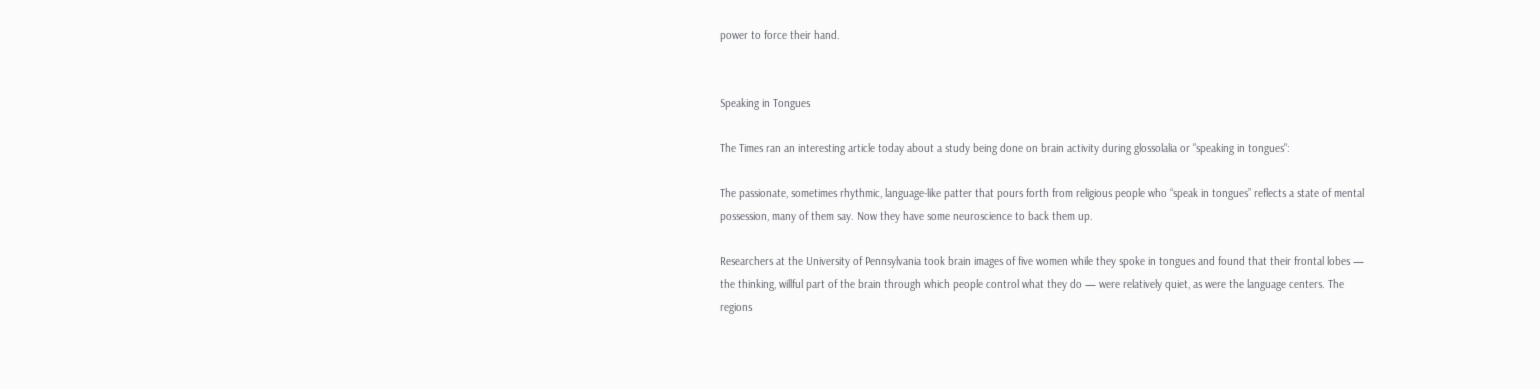power to force their hand.


Speaking in Tongues

The Times ran an interesting article today about a study being done on brain activity during glossolalia or "speaking in tongues":

The passionate, sometimes rhythmic, language-like patter that pours forth from religious people who “speak in tongues” reflects a state of mental possession, many of them say. Now they have some neuroscience to back them up.

Researchers at the University of Pennsylvania took brain images of five women while they spoke in tongues and found that their frontal lobes — the thinking, willful part of the brain through which people control what they do — were relatively quiet, as were the language centers. The regions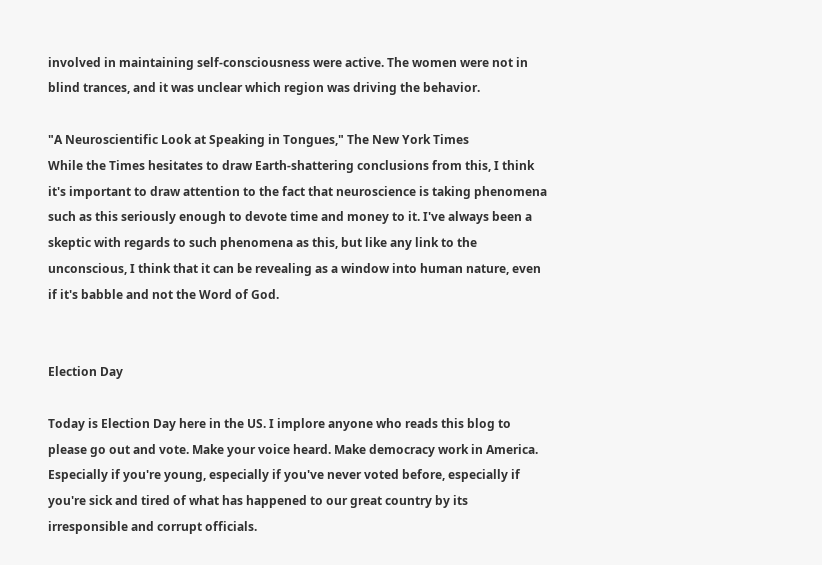involved in maintaining self-consciousness were active. The women were not in blind trances, and it was unclear which region was driving the behavior.

"A Neuroscientific Look at Speaking in Tongues," The New York Times
While the Times hesitates to draw Earth-shattering conclusions from this, I think it's important to draw attention to the fact that neuroscience is taking phenomena such as this seriously enough to devote time and money to it. I've always been a skeptic with regards to such phenomena as this, but like any link to the unconscious, I think that it can be revealing as a window into human nature, even if it's babble and not the Word of God.


Election Day

Today is Election Day here in the US. I implore anyone who reads this blog to please go out and vote. Make your voice heard. Make democracy work in America. Especially if you're young, especially if you've never voted before, especially if you're sick and tired of what has happened to our great country by its irresponsible and corrupt officials.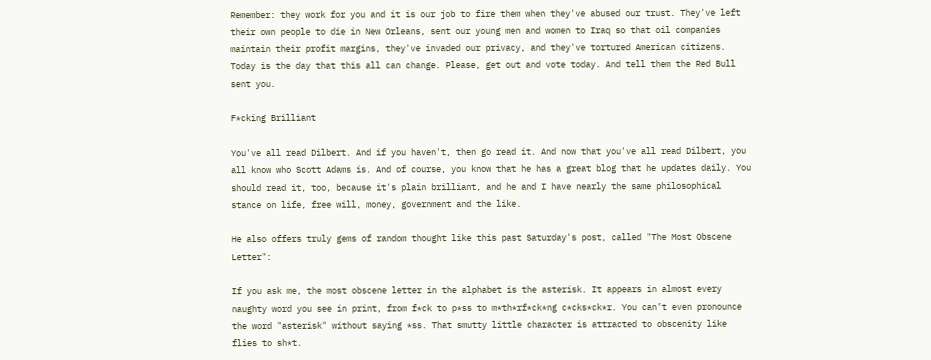Remember: they work for you and it is our job to fire them when they've abused our trust. They've left their own people to die in New Orleans, sent our young men and women to Iraq so that oil companies maintain their profit margins, they've invaded our privacy, and they've tortured American citizens. Today is the day that this all can change. Please, get out and vote today. And tell them the Red Bull sent you.

F*cking Brilliant

You've all read Dilbert. And if you haven't, then go read it. And now that you've all read Dilbert, you all know who Scott Adams is. And of course, you know that he has a great blog that he updates daily. You should read it, too, because it's plain brilliant, and he and I have nearly the same philosophical stance on life, free will, money, government and the like.

He also offers truly gems of random thought like this past Saturday's post, called "The Most Obscene Letter":

If you ask me, the most obscene letter in the alphabet is the asterisk. It appears in almost every naughty word you see in print, from f*ck to p*ss to m*th*rf*ck*ng c*cks*ck*r. You can’t even pronounce the word "asterisk" without saying *ss. That smutty little character is attracted to obscenity like flies to sh*t.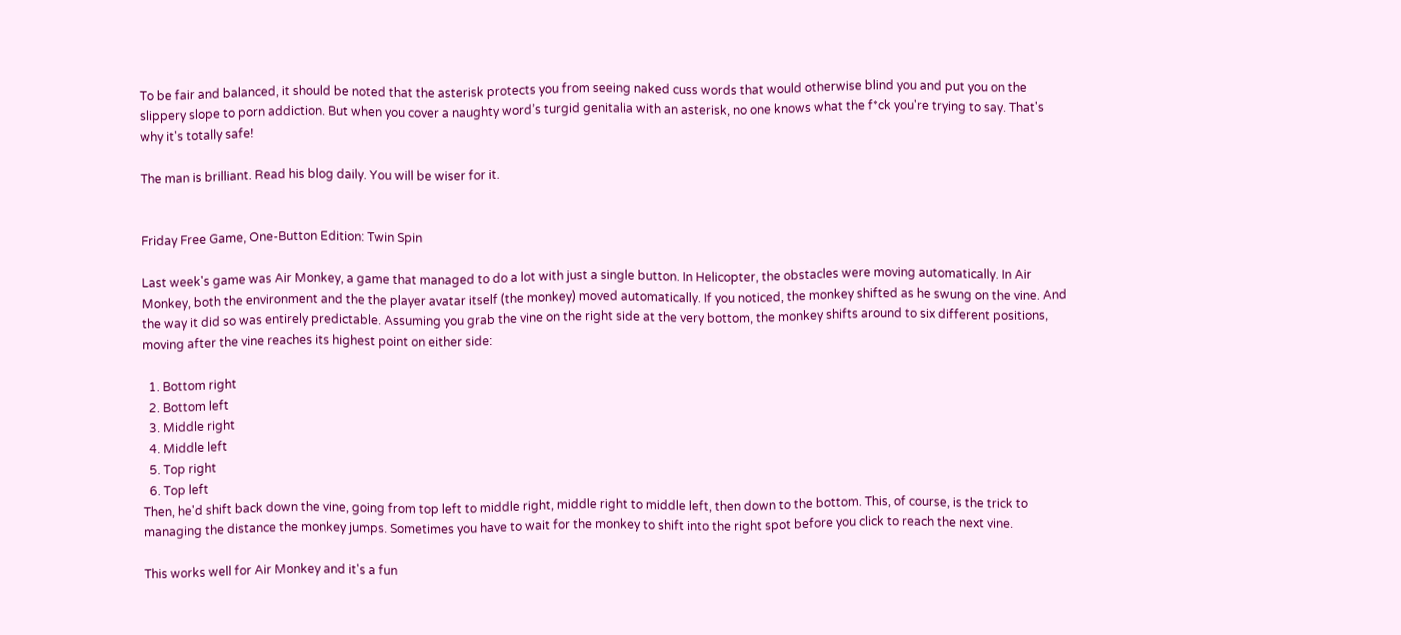To be fair and balanced, it should be noted that the asterisk protects you from seeing naked cuss words that would otherwise blind you and put you on the slippery slope to porn addiction. But when you cover a naughty word’s turgid genitalia with an asterisk, no one knows what the f*ck you're trying to say. That's why it's totally safe!

The man is brilliant. Read his blog daily. You will be wiser for it.


Friday Free Game, One-Button Edition: Twin Spin

Last week's game was Air Monkey, a game that managed to do a lot with just a single button. In Helicopter, the obstacles were moving automatically. In Air Monkey, both the environment and the the player avatar itself (the monkey) moved automatically. If you noticed, the monkey shifted as he swung on the vine. And the way it did so was entirely predictable. Assuming you grab the vine on the right side at the very bottom, the monkey shifts around to six different positions, moving after the vine reaches its highest point on either side:

  1. Bottom right
  2. Bottom left
  3. Middle right
  4. Middle left
  5. Top right
  6. Top left
Then, he'd shift back down the vine, going from top left to middle right, middle right to middle left, then down to the bottom. This, of course, is the trick to managing the distance the monkey jumps. Sometimes you have to wait for the monkey to shift into the right spot before you click to reach the next vine.

This works well for Air Monkey and it's a fun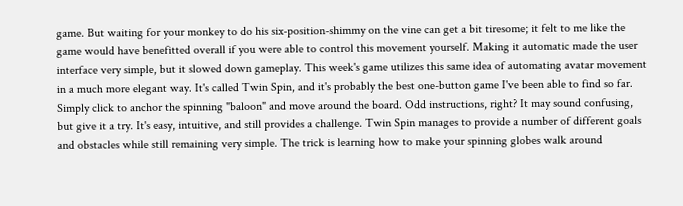game. But waiting for your monkey to do his six-position-shimmy on the vine can get a bit tiresome; it felt to me like the game would have benefitted overall if you were able to control this movement yourself. Making it automatic made the user interface very simple, but it slowed down gameplay. This week's game utilizes this same idea of automating avatar movement in a much more elegant way. It's called Twin Spin, and it's probably the best one-button game I've been able to find so far. Simply click to anchor the spinning "baloon" and move around the board. Odd instructions, right? It may sound confusing, but give it a try. It's easy, intuitive, and still provides a challenge. Twin Spin manages to provide a number of different goals and obstacles while still remaining very simple. The trick is learning how to make your spinning globes walk around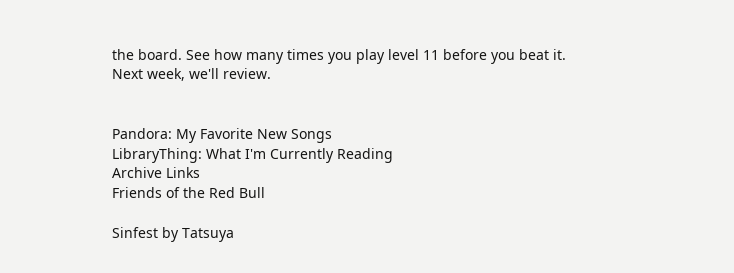the board. See how many times you play level 11 before you beat it. Next week, we'll review.


Pandora: My Favorite New Songs
LibraryThing: What I'm Currently Reading
Archive Links
Friends of the Red Bull

Sinfest by Tatsuya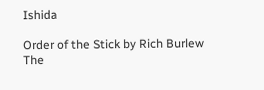Ishida

Order of the Stick by Rich Burlew
The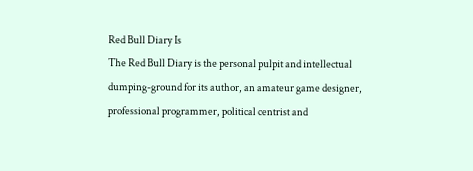Red Bull Diary Is
The Red Bull Diary is the personal pulpit and intellectual dumping-ground for its author, an amateur game designer, professional programmer, political centrist and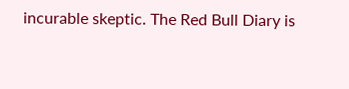incurable skeptic. The Red Bull Diary is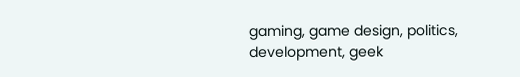gaming, game design, politics, development, geek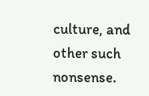culture, and other such nonsense.